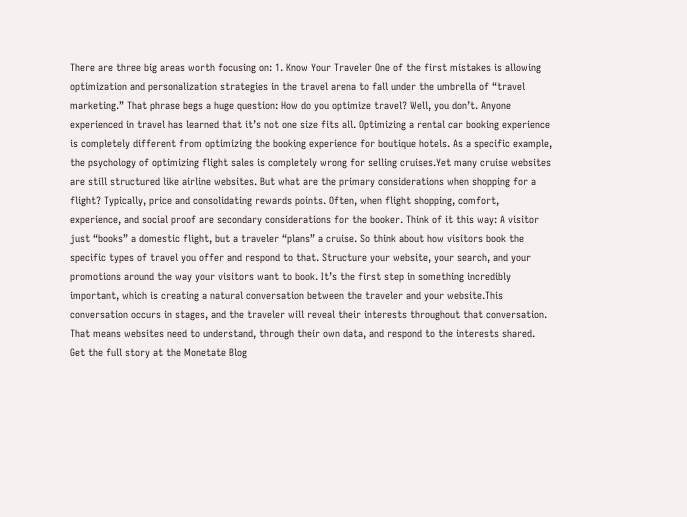There are three big areas worth focusing on: 1. Know Your Traveler One of the first mistakes is allowing optimization and personalization strategies in the travel arena to fall under the umbrella of “travel marketing.” That phrase begs a huge question: How do you optimize travel? Well, you don’t. Anyone experienced in travel has learned that it’s not one size fits all. Optimizing a rental car booking experience is completely different from optimizing the booking experience for boutique hotels. As a specific example, the psychology of optimizing flight sales is completely wrong for selling cruises.Yet many cruise websites are still structured like airline websites. But what are the primary considerations when shopping for a flight? Typically, price and consolidating rewards points. Often, when flight shopping, comfort, experience, and social proof are secondary considerations for the booker. Think of it this way: A visitor just “books” a domestic flight, but a traveler “plans” a cruise. So think about how visitors book the specific types of travel you offer and respond to that. Structure your website, your search, and your promotions around the way your visitors want to book. It’s the first step in something incredibly important, which is creating a natural conversation between the traveler and your website.This conversation occurs in stages, and the traveler will reveal their interests throughout that conversation. That means websites need to understand, through their own data, and respond to the interests shared. Get the full story at the Monetate Blog